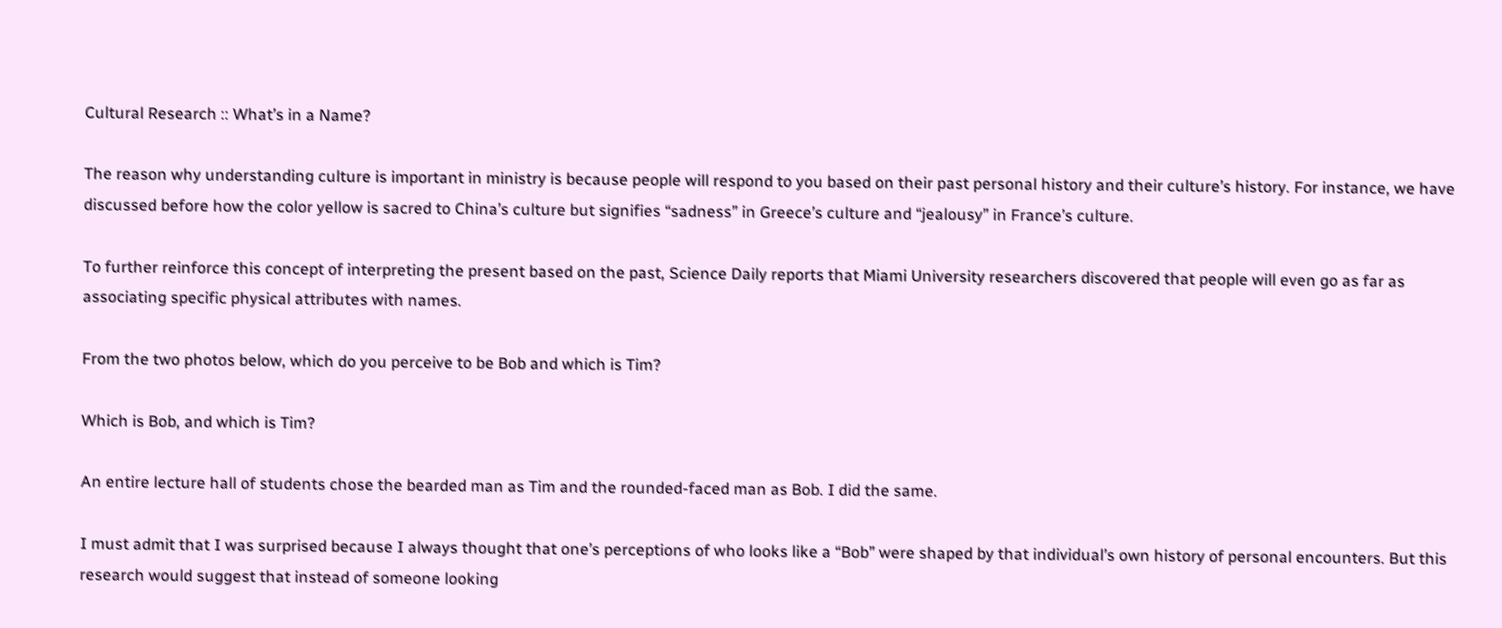Cultural Research :: What’s in a Name?

The reason why understanding culture is important in ministry is because people will respond to you based on their past personal history and their culture’s history. For instance, we have discussed before how the color yellow is sacred to China’s culture but signifies “sadness” in Greece’s culture and “jealousy” in France’s culture.

To further reinforce this concept of interpreting the present based on the past, Science Daily reports that Miami University researchers discovered that people will even go as far as associating specific physical attributes with names.

From the two photos below, which do you perceive to be Bob and which is Tim?

Which is Bob, and which is Tim?

An entire lecture hall of students chose the bearded man as Tim and the rounded-faced man as Bob. I did the same.

I must admit that I was surprised because I always thought that one’s perceptions of who looks like a “Bob” were shaped by that individual’s own history of personal encounters. But this research would suggest that instead of someone looking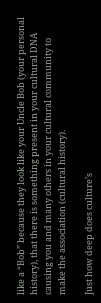like a “Bob” because they look like your Uncle Bob (your personal history), that there is something present in your cultural DNA causing you and many others in your cultural community to make the association (cultural history).

Just how deep does culture’s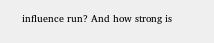influence run? And how strong is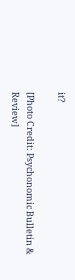it?

[Photo Credit: Psychonomic Bulletin & Review]